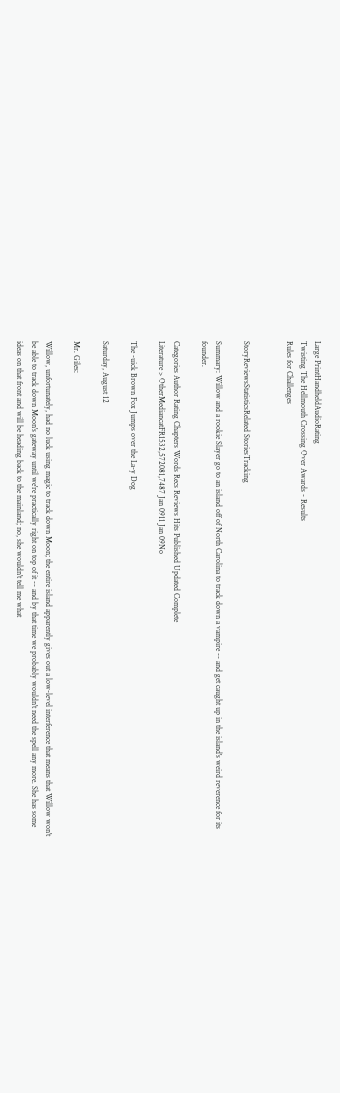Large PrintHandheldAudioRating
Twisting The Hellmouth Crossing Over Awards - Results
Rules for Challenges


StoryReviewsStatisticsRelated StoriesTracking

Summary: Willow and a rookie Slayer go to an island off of North Carolina to track down a vampire -- and get caught up in the island's weird reverence for its founder.

Categories Author Rating Chapters Words Recs Reviews Hits Published Updated Complete
Literature > OtherMediancatFR1532,572081,7487 Jan 0911 Jan 09No

The -uick Brown Fox Jumps over the La-y Dog

Saturday, August 12

Mr. Giles:

Willow, unfortunately, had no luck using magic to track down Moon; the entire island apparently gives out a low-level interference that means that Willow won't be able to track down Moon's gateway until we're practically right on top of it -- and by that time we probably wouldn't need the spell any more. She has some ideas on that front and will be heading back to the mainland; no, she wouldn't tell me what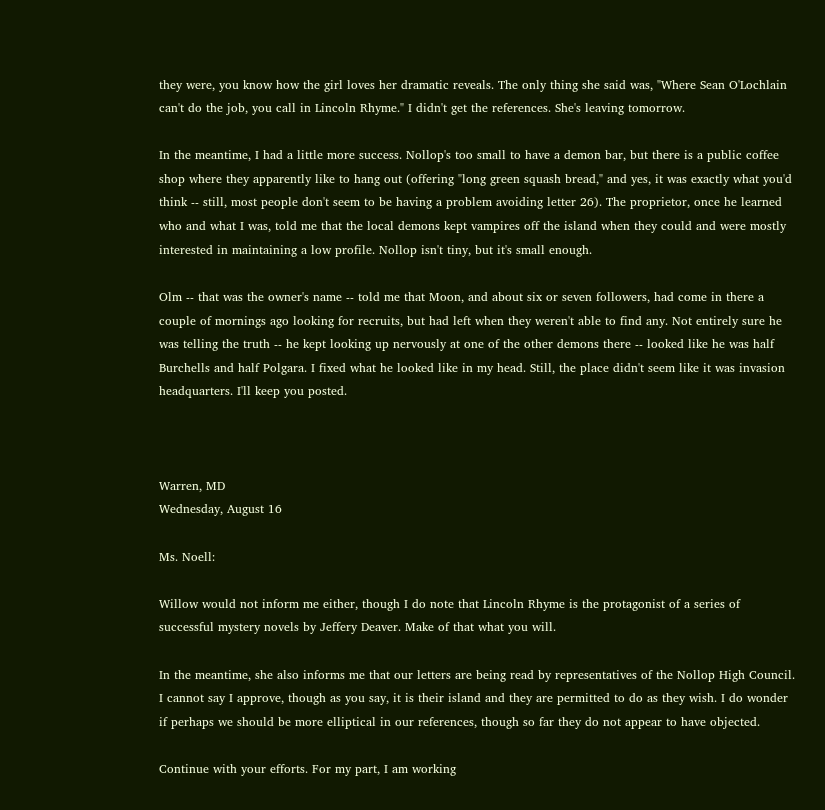they were, you know how the girl loves her dramatic reveals. The only thing she said was, "Where Sean O'Lochlain can't do the job, you call in Lincoln Rhyme." I didn't get the references. She's leaving tomorrow.

In the meantime, I had a little more success. Nollop's too small to have a demon bar, but there is a public coffee shop where they apparently like to hang out (offering "long green squash bread," and yes, it was exactly what you'd think -- still, most people don't seem to be having a problem avoiding letter 26). The proprietor, once he learned who and what I was, told me that the local demons kept vampires off the island when they could and were mostly interested in maintaining a low profile. Nollop isn't tiny, but it's small enough.

Olm -- that was the owner's name -- told me that Moon, and about six or seven followers, had come in there a couple of mornings ago looking for recruits, but had left when they weren't able to find any. Not entirely sure he was telling the truth -- he kept looking up nervously at one of the other demons there -- looked like he was half Burchells and half Polgara. I fixed what he looked like in my head. Still, the place didn't seem like it was invasion headquarters. I'll keep you posted.



Warren, MD
Wednesday, August 16

Ms. Noell:

Willow would not inform me either, though I do note that Lincoln Rhyme is the protagonist of a series of successful mystery novels by Jeffery Deaver. Make of that what you will.

In the meantime, she also informs me that our letters are being read by representatives of the Nollop High Council. I cannot say I approve, though as you say, it is their island and they are permitted to do as they wish. I do wonder if perhaps we should be more elliptical in our references, though so far they do not appear to have objected.

Continue with your efforts. For my part, I am working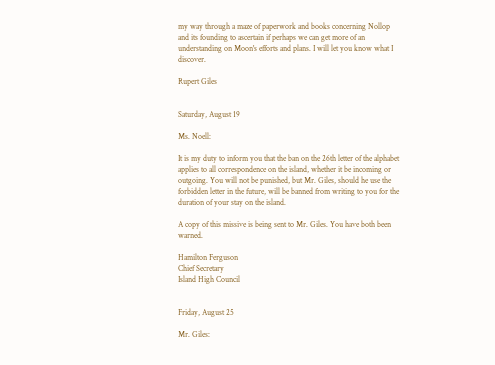my way through a maze of paperwork and books concerning Nollop and its founding to ascertain if perhaps we can get more of an understanding on Moon's efforts and plans. I will let you know what I discover.

Rupert Giles


Saturday, August 19

Ms. Noell:

It is my duty to inform you that the ban on the 26th letter of the alphabet applies to all correspondence on the island, whether it be incoming or outgoing. You will not be punished, but Mr. Giles, should he use the forbidden letter in the future, will be banned from writing to you for the duration of your stay on the island.

A copy of this missive is being sent to Mr. Giles. You have both been warned.

Hamilton Ferguson
Chief Secretary
Island High Council


Friday, August 25

Mr. Giles: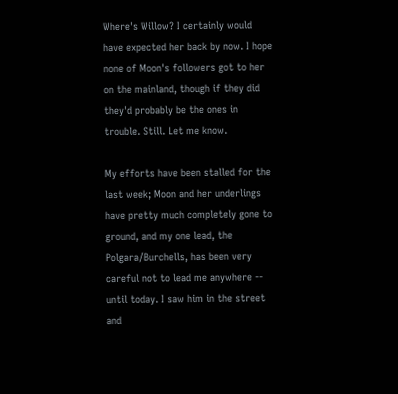Where's Willow? I certainly would have expected her back by now. I hope none of Moon's followers got to her on the mainland, though if they did they'd probably be the ones in trouble. Still. Let me know.

My efforts have been stalled for the last week; Moon and her underlings have pretty much completely gone to ground, and my one lead, the Polgara/Burchells, has been very careful not to lead me anywhere -- until today. I saw him in the street and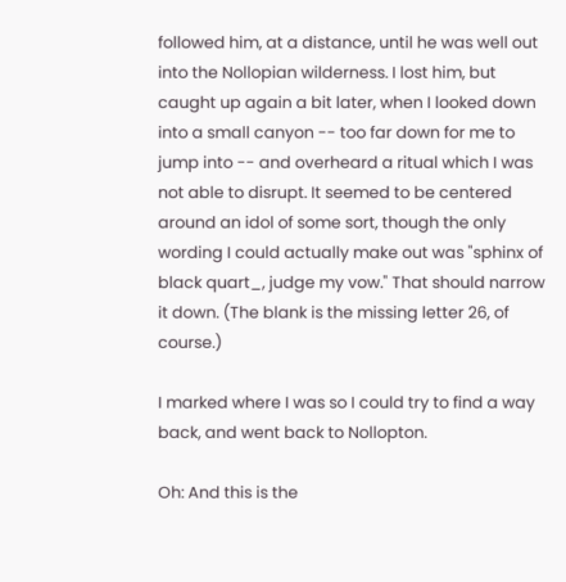followed him, at a distance, until he was well out into the Nollopian wilderness. I lost him, but caught up again a bit later, when I looked down into a small canyon -- too far down for me to jump into -- and overheard a ritual which I was not able to disrupt. It seemed to be centered around an idol of some sort, though the only wording I could actually make out was "sphinx of black quart_, judge my vow." That should narrow it down. (The blank is the missing letter 26, of course.)

I marked where I was so I could try to find a way back, and went back to Nollopton.

Oh: And this is the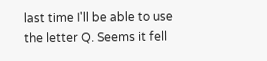last time I'll be able to use the letter Q. Seems it fell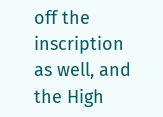off the inscription as well, and the High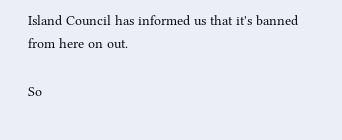Island Council has informed us that it's banned from here on out.

So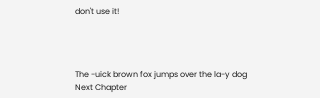don't use it!




The -uick brown fox jumps over the la-y dog
Next Chapter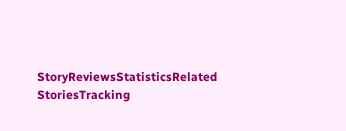StoryReviewsStatisticsRelated StoriesTracking